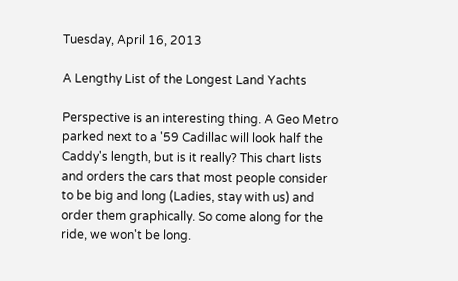Tuesday, April 16, 2013

A Lengthy List of the Longest Land Yachts

Perspective is an interesting thing. A Geo Metro parked next to a '59 Cadillac will look half the Caddy's length, but is it really? This chart lists and orders the cars that most people consider to be big and long (Ladies, stay with us) and order them graphically. So come along for the ride, we won't be long.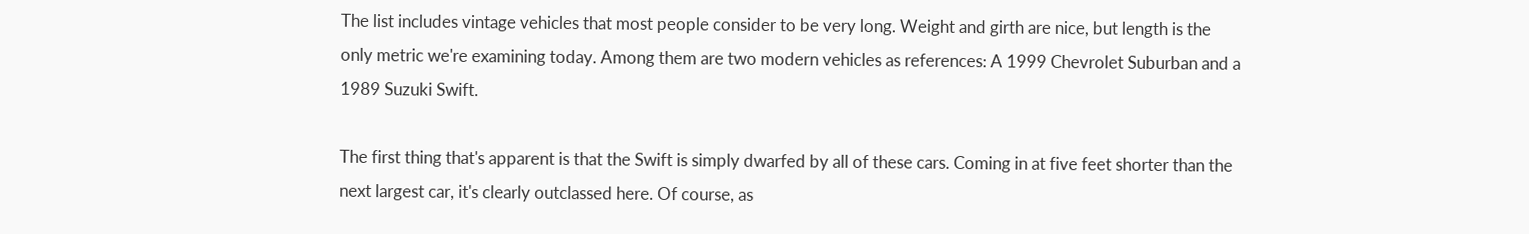The list includes vintage vehicles that most people consider to be very long. Weight and girth are nice, but length is the only metric we're examining today. Among them are two modern vehicles as references: A 1999 Chevrolet Suburban and a 1989 Suzuki Swift.

The first thing that's apparent is that the Swift is simply dwarfed by all of these cars. Coming in at five feet shorter than the next largest car, it's clearly outclassed here. Of course, as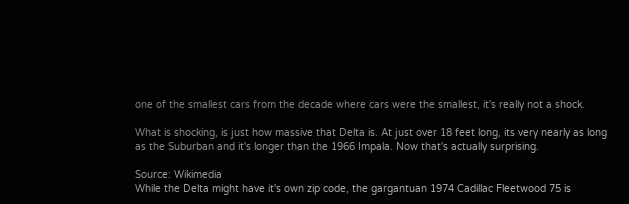one of the smallest cars from the decade where cars were the smallest, it's really not a shock.

What is shocking, is just how massive that Delta is. At just over 18 feet long, its very nearly as long as the Suburban and it's longer than the 1966 Impala. Now that's actually surprising.

Source: Wikimedia
While the Delta might have it's own zip code, the gargantuan 1974 Cadillac Fleetwood 75 is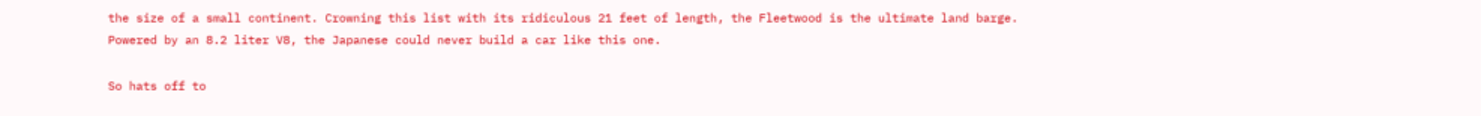the size of a small continent. Crowning this list with its ridiculous 21 feet of length, the Fleetwood is the ultimate land barge. Powered by an 8.2 liter V8, the Japanese could never build a car like this one.

So hats off to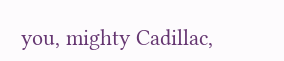you, mighty Cadillac,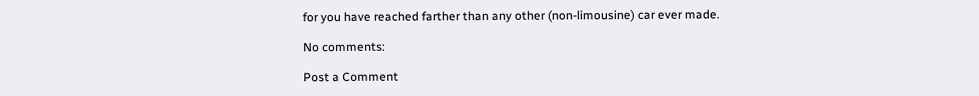for you have reached farther than any other (non-limousine) car ever made.

No comments:

Post a Comment